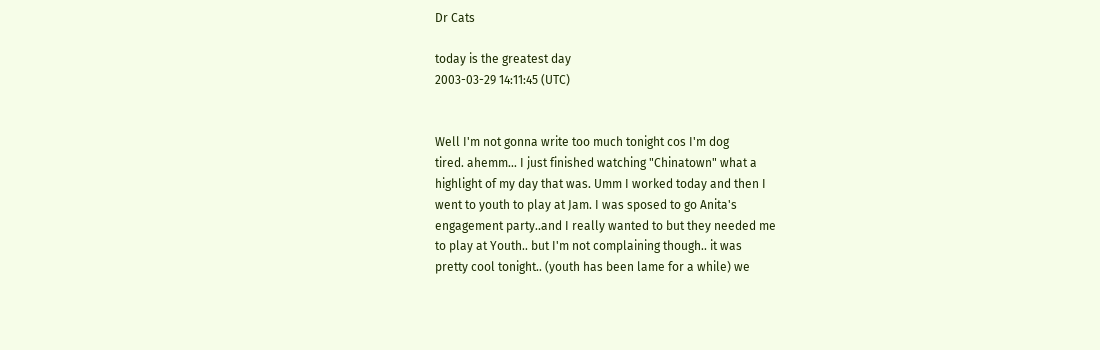Dr Cats

today is the greatest day
2003-03-29 14:11:45 (UTC)


Well I'm not gonna write too much tonight cos I'm dog
tired. ahemm... I just finished watching "Chinatown" what a
highlight of my day that was. Umm I worked today and then I
went to youth to play at Jam. I was sposed to go Anita's
engagement party..and I really wanted to but they needed me
to play at Youth.. but I'm not complaining though.. it was
pretty cool tonight.. (youth has been lame for a while) we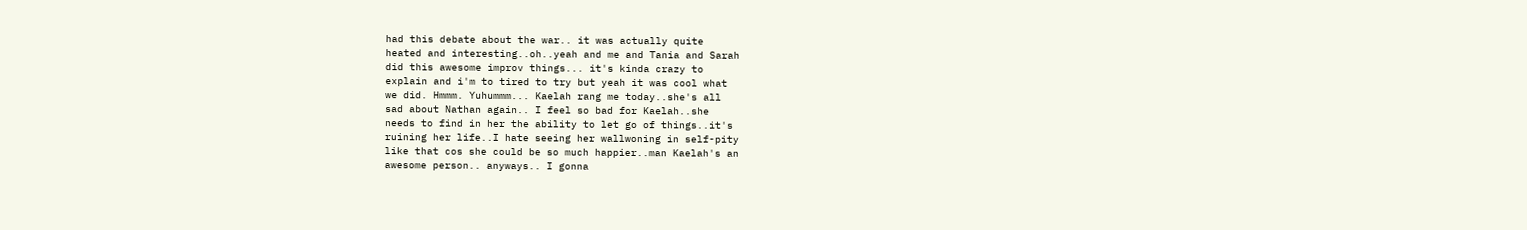had this debate about the war.. it was actually quite
heated and interesting..oh..yeah and me and Tania and Sarah
did this awesome improv things... it's kinda crazy to
explain and i'm to tired to try but yeah it was cool what
we did. Hmmm. Yuhummm... Kaelah rang me today..she's all
sad about Nathan again.. I feel so bad for Kaelah..she
needs to find in her the ability to let go of things..it's
ruining her life..I hate seeing her wallwoning in self-pity
like that cos she could be so much happier..man Kaelah's an
awesome person.. anyways.. I gonna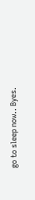go to sleep now.. Byes.